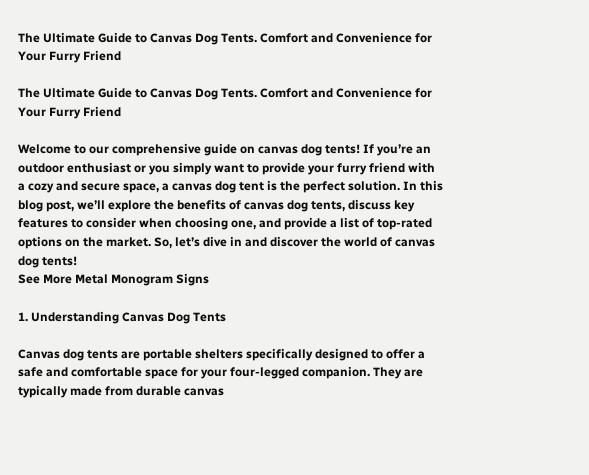The Ultimate Guide to Canvas Dog Tents. Comfort and Convenience for Your Furry Friend

The Ultimate Guide to Canvas Dog Tents. Comfort and Convenience for Your Furry Friend

Welcome to our comprehensive guide on canvas dog tents! If you’re an outdoor enthusiast or you simply want to provide your furry friend with a cozy and secure space, a canvas dog tent is the perfect solution. In this blog post, we’ll explore the benefits of canvas dog tents, discuss key features to consider when choosing one, and provide a list of top-rated options on the market. So, let’s dive in and discover the world of canvas dog tents!
See More Metal Monogram Signs

1. Understanding Canvas Dog Tents

Canvas dog tents are portable shelters specifically designed to offer a safe and comfortable space for your four-legged companion. They are typically made from durable canvas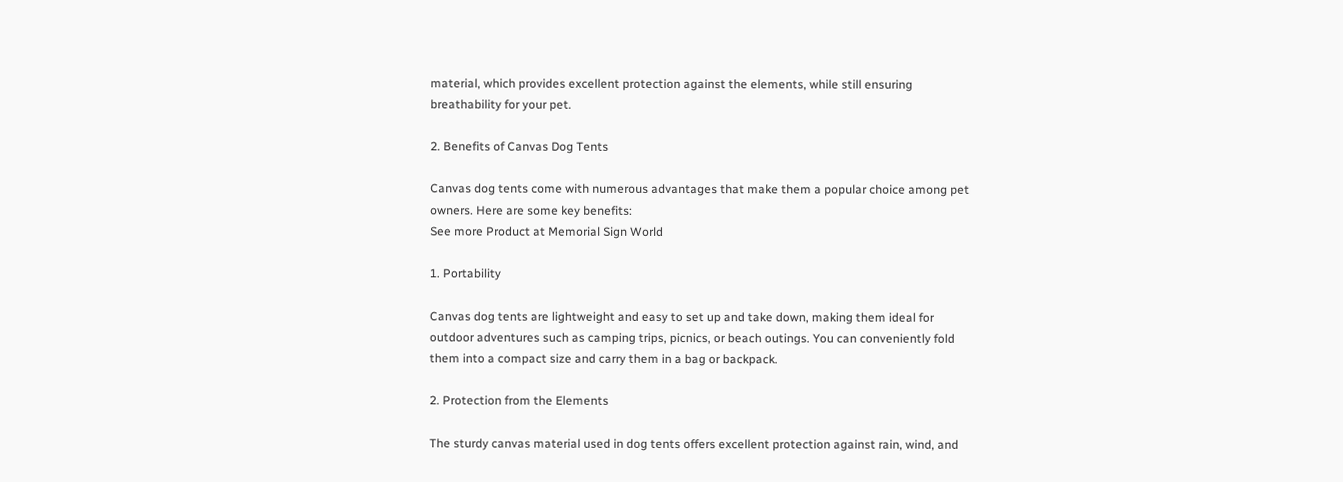material, which provides excellent protection against the elements, while still ensuring breathability for your pet.

2. Benefits of Canvas Dog Tents

Canvas dog tents come with numerous advantages that make them a popular choice among pet owners. Here are some key benefits:
See more Product at Memorial Sign World

1. Portability

Canvas dog tents are lightweight and easy to set up and take down, making them ideal for outdoor adventures such as camping trips, picnics, or beach outings. You can conveniently fold them into a compact size and carry them in a bag or backpack.

2. Protection from the Elements

The sturdy canvas material used in dog tents offers excellent protection against rain, wind, and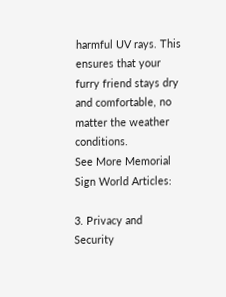harmful UV rays. This ensures that your furry friend stays dry and comfortable, no matter the weather conditions.
See More Memorial Sign World Articles:

3. Privacy and Security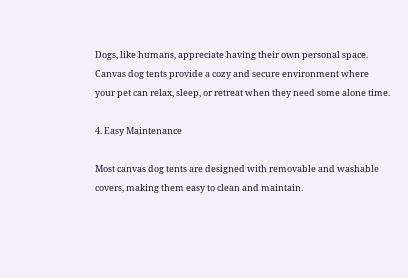Dogs, like humans, appreciate having their own personal space. Canvas dog tents provide a cozy and secure environment where your pet can relax, sleep, or retreat when they need some alone time.

4. Easy Maintenance

Most canvas dog tents are designed with removable and washable covers, making them easy to clean and maintain.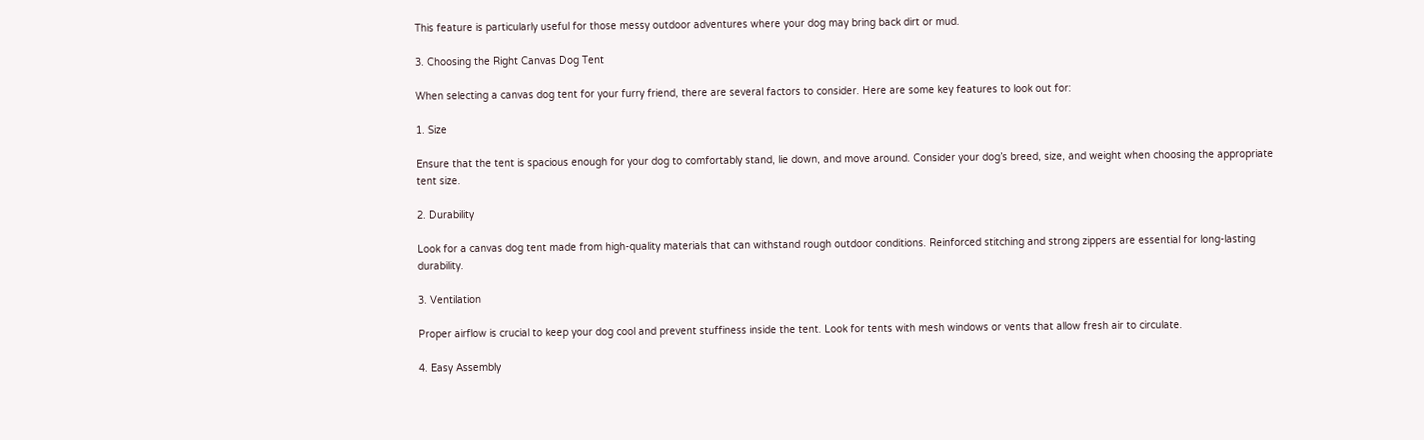This feature is particularly useful for those messy outdoor adventures where your dog may bring back dirt or mud.

3. Choosing the Right Canvas Dog Tent

When selecting a canvas dog tent for your furry friend, there are several factors to consider. Here are some key features to look out for:

1. Size

Ensure that the tent is spacious enough for your dog to comfortably stand, lie down, and move around. Consider your dog’s breed, size, and weight when choosing the appropriate tent size.

2. Durability

Look for a canvas dog tent made from high-quality materials that can withstand rough outdoor conditions. Reinforced stitching and strong zippers are essential for long-lasting durability.

3. Ventilation

Proper airflow is crucial to keep your dog cool and prevent stuffiness inside the tent. Look for tents with mesh windows or vents that allow fresh air to circulate.

4. Easy Assembly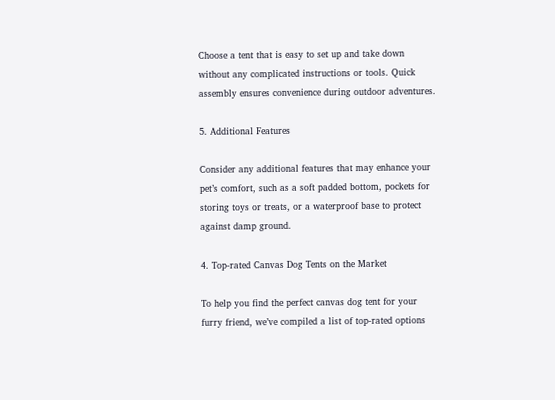Choose a tent that is easy to set up and take down without any complicated instructions or tools. Quick assembly ensures convenience during outdoor adventures.

5. Additional Features

Consider any additional features that may enhance your pet’s comfort, such as a soft padded bottom, pockets for storing toys or treats, or a waterproof base to protect against damp ground.

4. Top-rated Canvas Dog Tents on the Market

To help you find the perfect canvas dog tent for your furry friend, we’ve compiled a list of top-rated options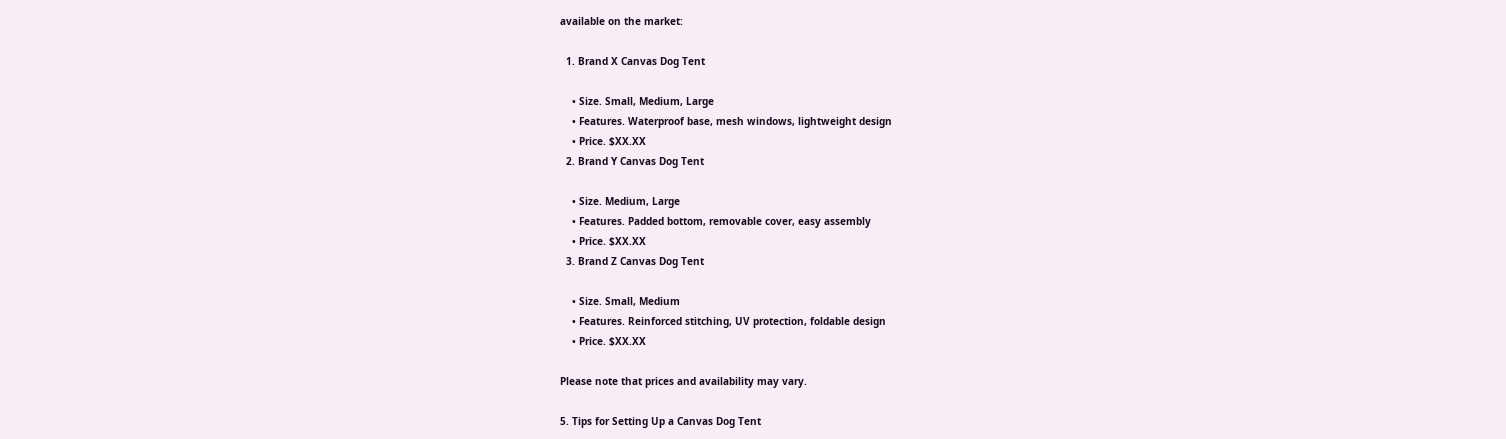available on the market:

  1. Brand X Canvas Dog Tent

    • Size. Small, Medium, Large
    • Features. Waterproof base, mesh windows, lightweight design
    • Price. $XX.XX
  2. Brand Y Canvas Dog Tent

    • Size. Medium, Large
    • Features. Padded bottom, removable cover, easy assembly
    • Price. $XX.XX
  3. Brand Z Canvas Dog Tent

    • Size. Small, Medium
    • Features. Reinforced stitching, UV protection, foldable design
    • Price. $XX.XX

Please note that prices and availability may vary.

5. Tips for Setting Up a Canvas Dog Tent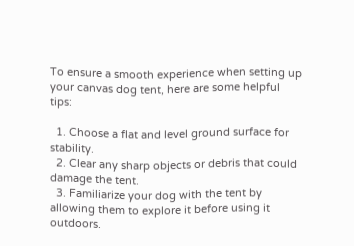To ensure a smooth experience when setting up your canvas dog tent, here are some helpful tips:

  1. Choose a flat and level ground surface for stability.
  2. Clear any sharp objects or debris that could damage the tent.
  3. Familiarize your dog with the tent by allowing them to explore it before using it outdoors.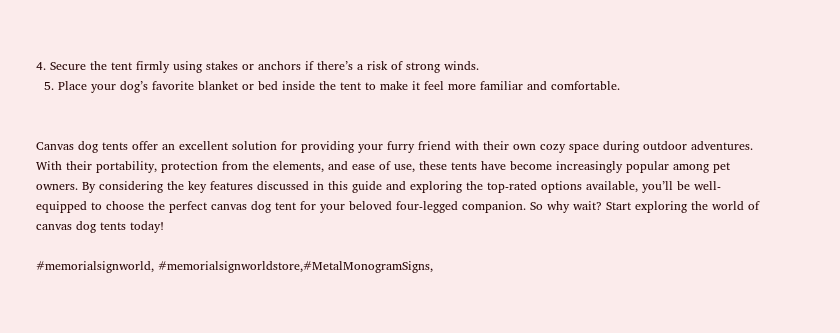4. Secure the tent firmly using stakes or anchors if there’s a risk of strong winds.
  5. Place your dog’s favorite blanket or bed inside the tent to make it feel more familiar and comfortable.


Canvas dog tents offer an excellent solution for providing your furry friend with their own cozy space during outdoor adventures. With their portability, protection from the elements, and ease of use, these tents have become increasingly popular among pet owners. By considering the key features discussed in this guide and exploring the top-rated options available, you’ll be well-equipped to choose the perfect canvas dog tent for your beloved four-legged companion. So why wait? Start exploring the world of canvas dog tents today!

#memorialsignworld, #memorialsignworldstore,#MetalMonogramSigns,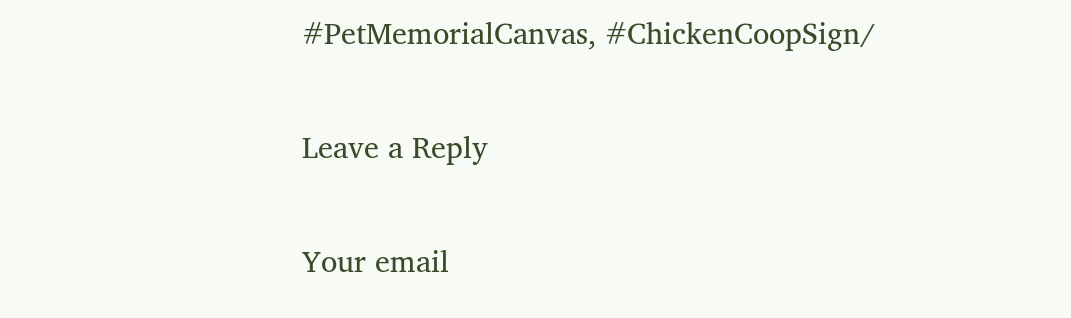#PetMemorialCanvas, #ChickenCoopSign/

Leave a Reply

Your email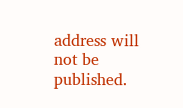address will not be published.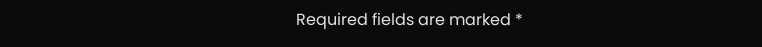Required fields are marked *